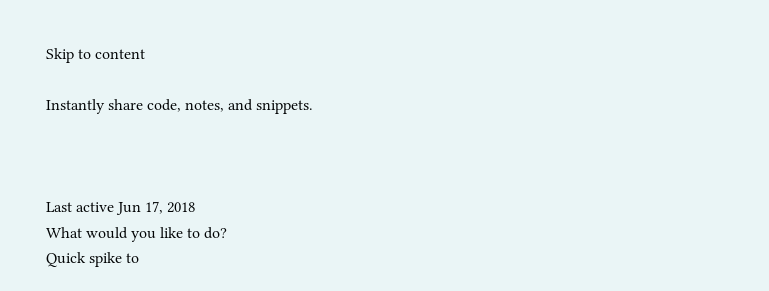Skip to content

Instantly share code, notes, and snippets.



Last active Jun 17, 2018
What would you like to do?
Quick spike to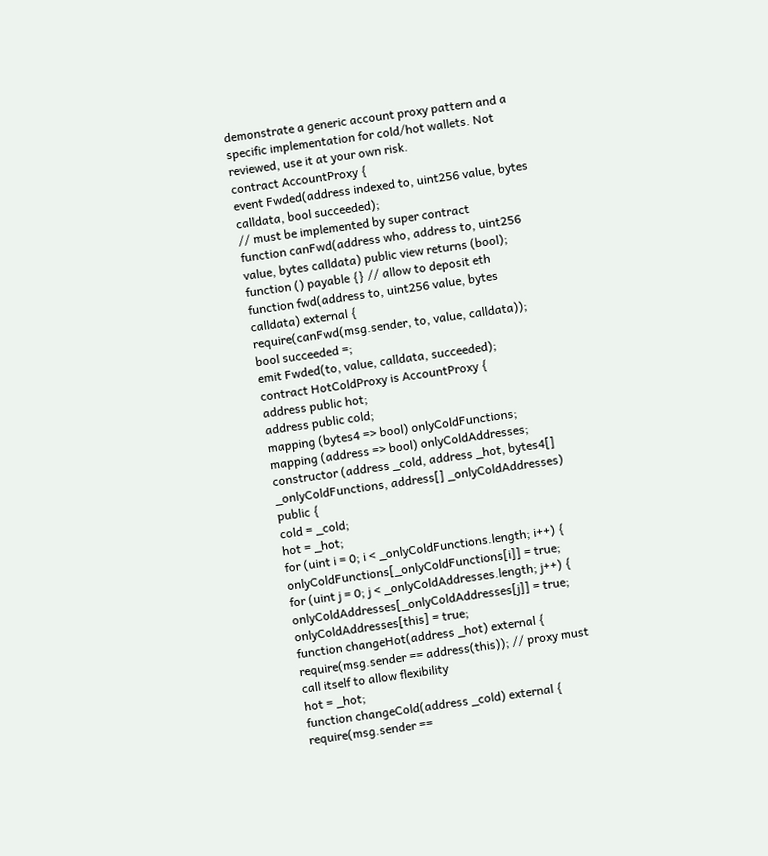demonstrate a generic account proxy pattern and a specific implementation for cold/hot wallets. Not reviewed, use it at your own risk.
contract AccountProxy {
event Fwded(address indexed to, uint256 value, bytes calldata, bool succeeded);
// must be implemented by super contract
function canFwd(address who, address to, uint256 value, bytes calldata) public view returns (bool);
function () payable {} // allow to deposit eth
function fwd(address to, uint256 value, bytes calldata) external {
require(canFwd(msg.sender, to, value, calldata));
bool succeeded =;
emit Fwded(to, value, calldata, succeeded);
contract HotColdProxy is AccountProxy {
address public hot;
address public cold;
mapping (bytes4 => bool) onlyColdFunctions;
mapping (address => bool) onlyColdAddresses;
constructor (address _cold, address _hot, bytes4[] _onlyColdFunctions, address[] _onlyColdAddresses) public {
cold = _cold;
hot = _hot;
for (uint i = 0; i < _onlyColdFunctions.length; i++) {
onlyColdFunctions[_onlyColdFunctions[i]] = true;
for (uint j = 0; j < _onlyColdAddresses.length; j++) {
onlyColdAddresses[_onlyColdAddresses[j]] = true;
onlyColdAddresses[this] = true;
function changeHot(address _hot) external {
require(msg.sender == address(this)); // proxy must call itself to allow flexibility
hot = _hot;
function changeCold(address _cold) external {
require(msg.sender ==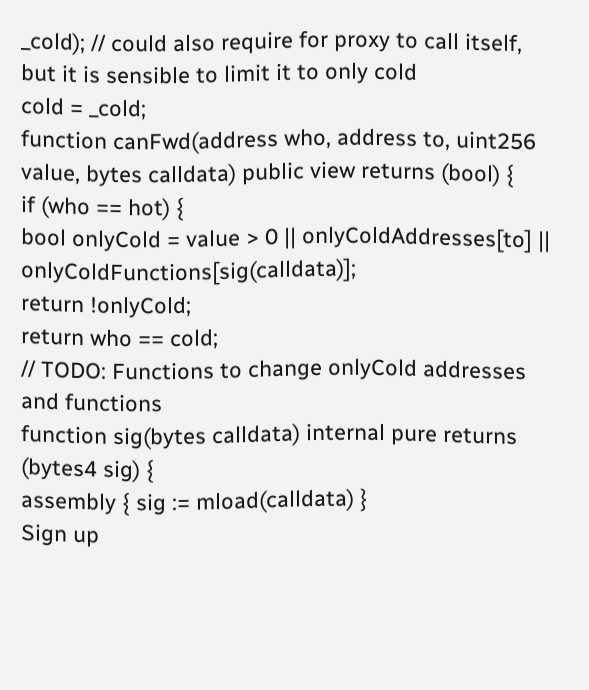_cold); // could also require for proxy to call itself, but it is sensible to limit it to only cold
cold = _cold;
function canFwd(address who, address to, uint256 value, bytes calldata) public view returns (bool) {
if (who == hot) {
bool onlyCold = value > 0 || onlyColdAddresses[to] || onlyColdFunctions[sig(calldata)];
return !onlyCold;
return who == cold;
// TODO: Functions to change onlyCold addresses and functions
function sig(bytes calldata) internal pure returns (bytes4 sig) {
assembly { sig := mload(calldata) }
Sign up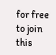for free to join this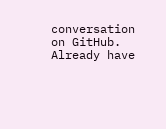conversation on GitHub. Already have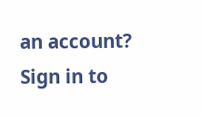an account? Sign in to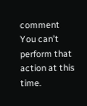comment
You can’t perform that action at this time.